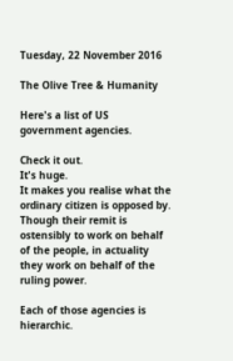Tuesday, 22 November 2016

The Olive Tree & Humanity

Here's a list of US government agencies.

Check it out.
It's huge.
It makes you realise what the ordinary citizen is opposed by.
Though their remit is ostensibly to work on behalf of the people, in actuality they work on behalf of the ruling power.

Each of those agencies is hierarchic.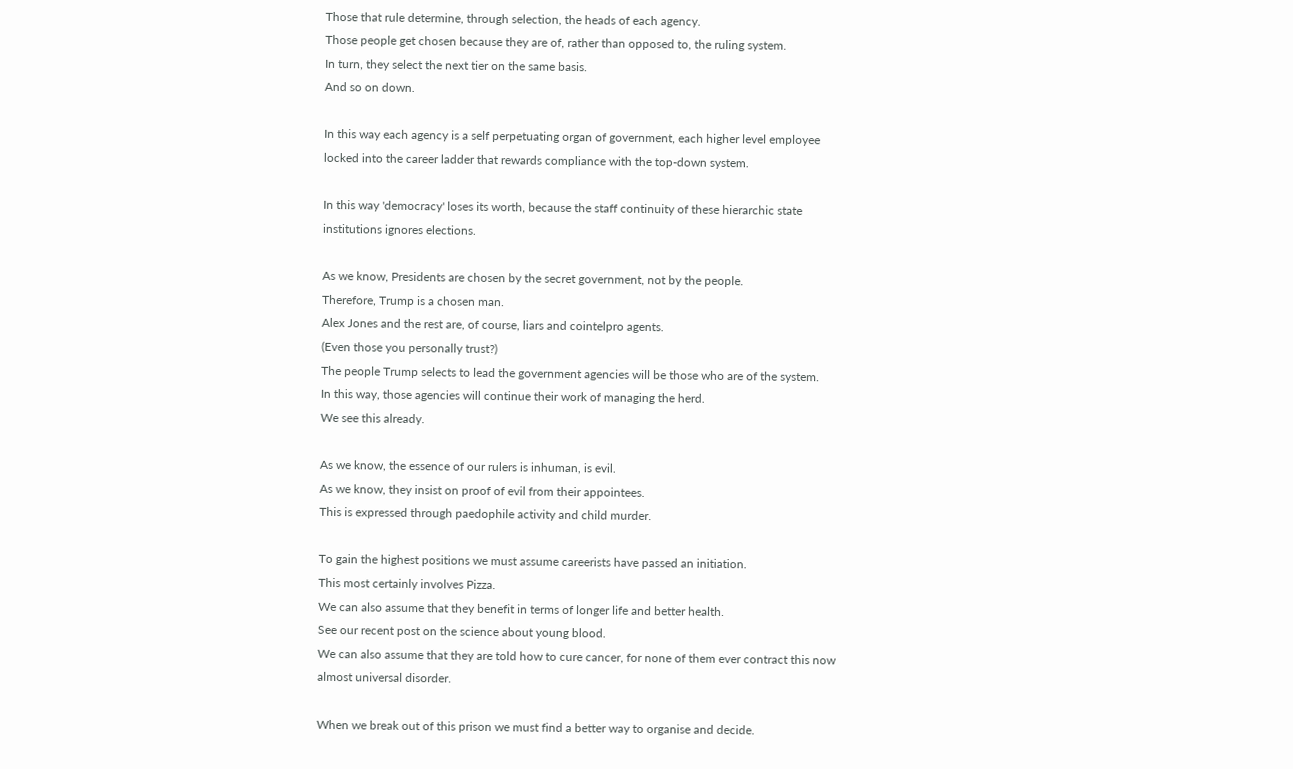Those that rule determine, through selection, the heads of each agency.
Those people get chosen because they are of, rather than opposed to, the ruling system.
In turn, they select the next tier on the same basis.
And so on down.

In this way each agency is a self perpetuating organ of government, each higher level employee locked into the career ladder that rewards compliance with the top-down system.

In this way 'democracy' loses its worth, because the staff continuity of these hierarchic state institutions ignores elections.

As we know, Presidents are chosen by the secret government, not by the people.
Therefore, Trump is a chosen man.
Alex Jones and the rest are, of course, liars and cointelpro agents.
(Even those you personally trust?)
The people Trump selects to lead the government agencies will be those who are of the system.
In this way, those agencies will continue their work of managing the herd.
We see this already.

As we know, the essence of our rulers is inhuman, is evil.
As we know, they insist on proof of evil from their appointees.
This is expressed through paedophile activity and child murder.

To gain the highest positions we must assume careerists have passed an initiation.
This most certainly involves Pizza.
We can also assume that they benefit in terms of longer life and better health.
See our recent post on the science about young blood.
We can also assume that they are told how to cure cancer, for none of them ever contract this now almost universal disorder.

When we break out of this prison we must find a better way to organise and decide.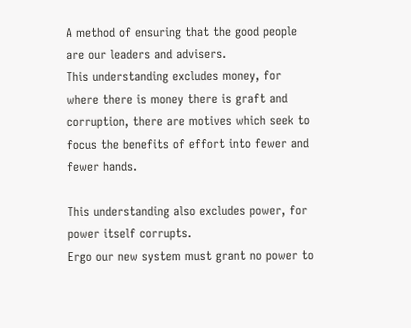A method of ensuring that the good people are our leaders and advisers.
This understanding excludes money, for where there is money there is graft and corruption, there are motives which seek to focus the benefits of effort into fewer and fewer hands.

This understanding also excludes power, for power itself corrupts.
Ergo our new system must grant no power to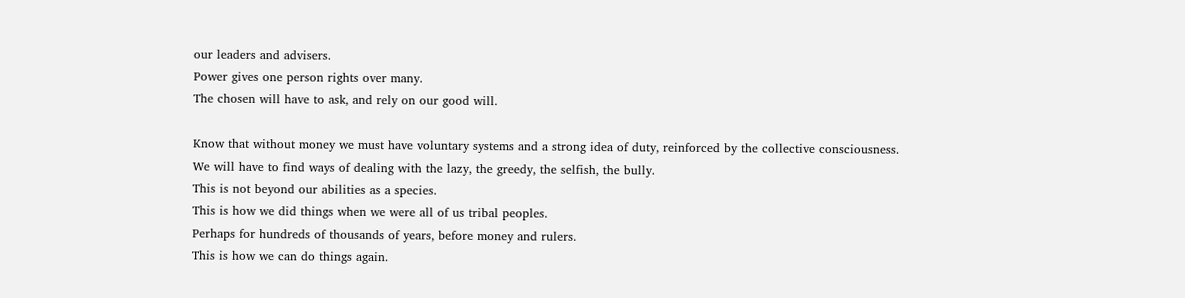our leaders and advisers.
Power gives one person rights over many.
The chosen will have to ask, and rely on our good will.

Know that without money we must have voluntary systems and a strong idea of duty, reinforced by the collective consciousness.
We will have to find ways of dealing with the lazy, the greedy, the selfish, the bully.
This is not beyond our abilities as a species.
This is how we did things when we were all of us tribal peoples.
Perhaps for hundreds of thousands of years, before money and rulers.
This is how we can do things again.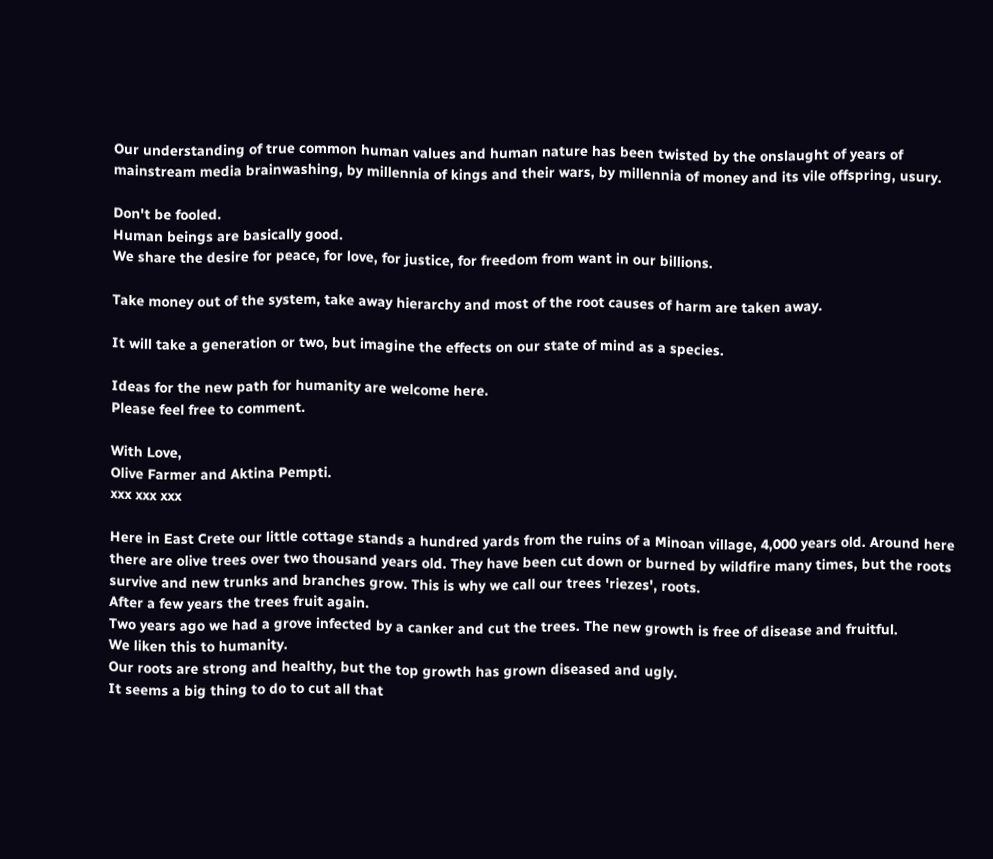Our understanding of true common human values and human nature has been twisted by the onslaught of years of mainstream media brainwashing, by millennia of kings and their wars, by millennia of money and its vile offspring, usury.

Don't be fooled.
Human beings are basically good.
We share the desire for peace, for love, for justice, for freedom from want in our billions.

Take money out of the system, take away hierarchy and most of the root causes of harm are taken away.

It will take a generation or two, but imagine the effects on our state of mind as a species.

Ideas for the new path for humanity are welcome here.
Please feel free to comment.

With Love,
Olive Farmer and Aktina Pempti.
xxx xxx xxx

Here in East Crete our little cottage stands a hundred yards from the ruins of a Minoan village, 4,000 years old. Around here there are olive trees over two thousand years old. They have been cut down or burned by wildfire many times, but the roots survive and new trunks and branches grow. This is why we call our trees 'riezes', roots.
After a few years the trees fruit again.
Two years ago we had a grove infected by a canker and cut the trees. The new growth is free of disease and fruitful.
We liken this to humanity.
Our roots are strong and healthy, but the top growth has grown diseased and ugly.
It seems a big thing to do to cut all that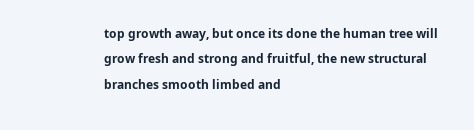top growth away, but once its done the human tree will grow fresh and strong and fruitful, the new structural branches smooth limbed and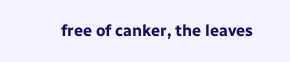free of canker, the leaves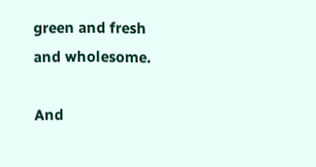green and fresh and wholesome.

And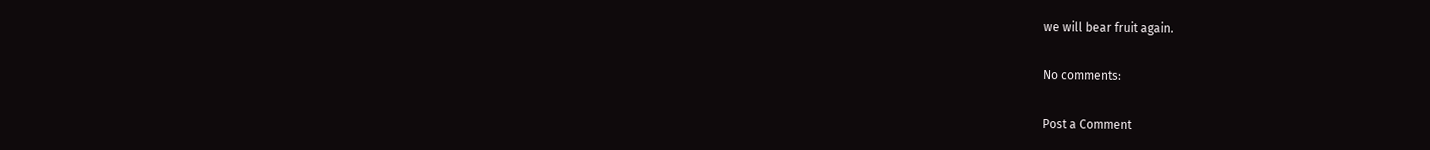we will bear fruit again.

No comments:

Post a Comment